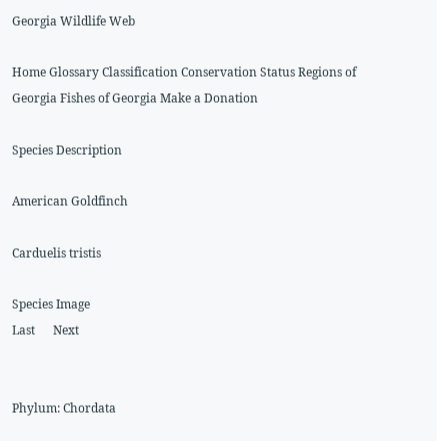Georgia Wildlife Web

Home Glossary Classification Conservation Status Regions of Georgia Fishes of Georgia Make a Donation

Species Description

American Goldfinch

Carduelis tristis

Species Image
Last      Next


Phylum: Chordata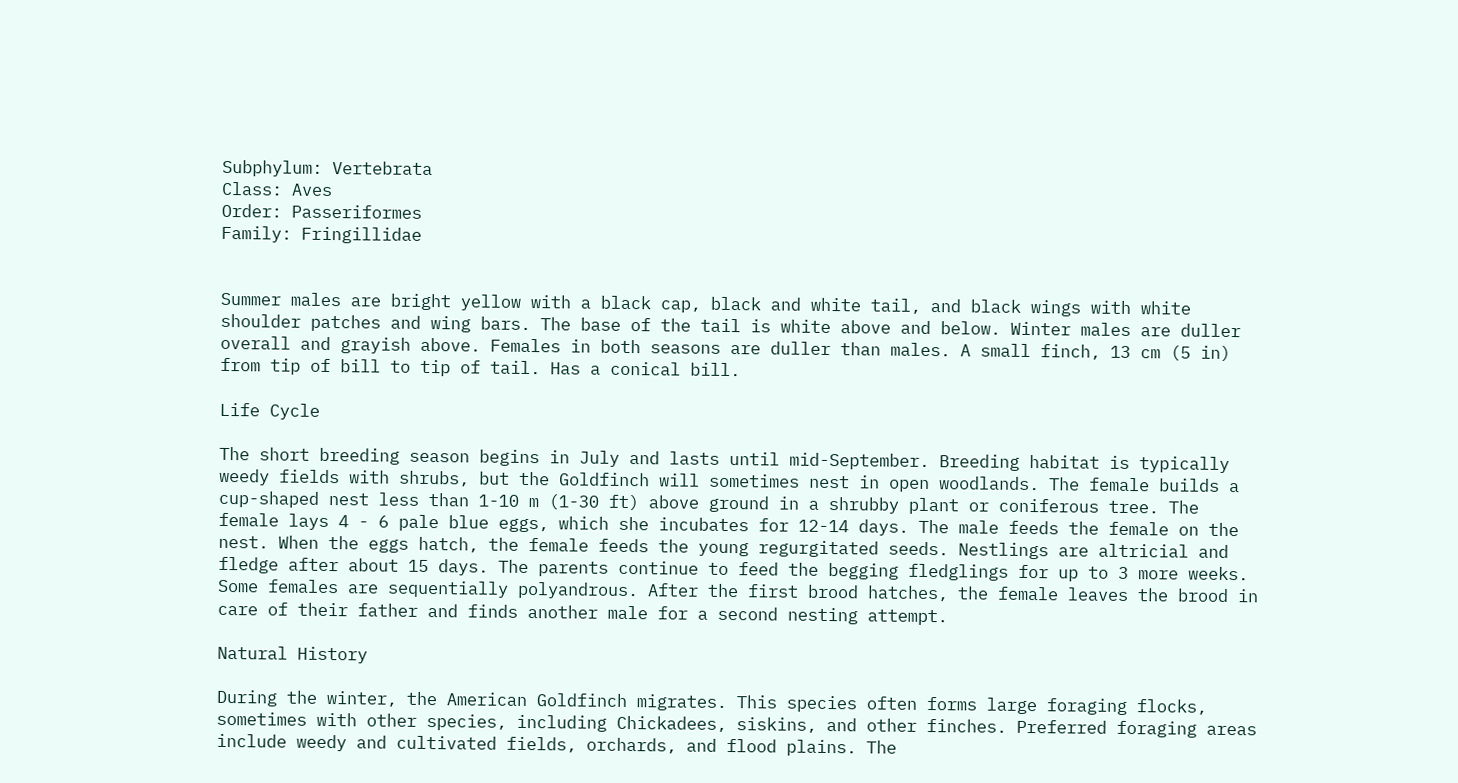Subphylum: Vertebrata
Class: Aves
Order: Passeriformes
Family: Fringillidae


Summer males are bright yellow with a black cap, black and white tail, and black wings with white shoulder patches and wing bars. The base of the tail is white above and below. Winter males are duller overall and grayish above. Females in both seasons are duller than males. A small finch, 13 cm (5 in) from tip of bill to tip of tail. Has a conical bill.

Life Cycle

The short breeding season begins in July and lasts until mid-September. Breeding habitat is typically weedy fields with shrubs, but the Goldfinch will sometimes nest in open woodlands. The female builds a cup-shaped nest less than 1-10 m (1-30 ft) above ground in a shrubby plant or coniferous tree. The female lays 4 - 6 pale blue eggs, which she incubates for 12-14 days. The male feeds the female on the nest. When the eggs hatch, the female feeds the young regurgitated seeds. Nestlings are altricial and fledge after about 15 days. The parents continue to feed the begging fledglings for up to 3 more weeks. Some females are sequentially polyandrous. After the first brood hatches, the female leaves the brood in care of their father and finds another male for a second nesting attempt.

Natural History

During the winter, the American Goldfinch migrates. This species often forms large foraging flocks, sometimes with other species, including Chickadees, siskins, and other finches. Preferred foraging areas include weedy and cultivated fields, orchards, and flood plains. The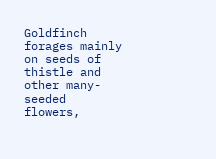Goldfinch forages mainly on seeds of thistle and other many-seeded flowers,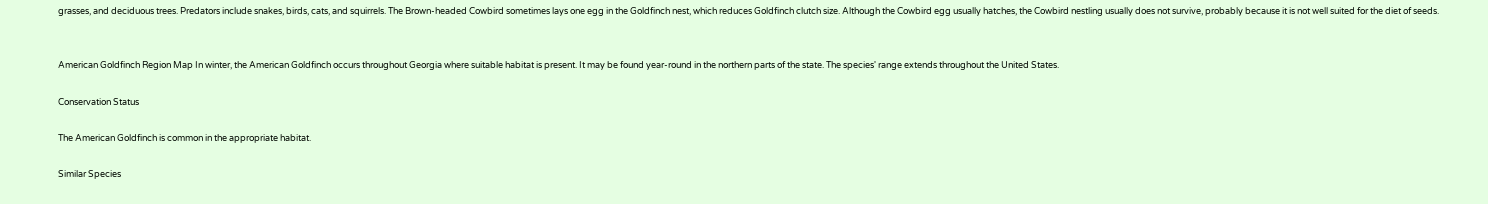grasses, and deciduous trees. Predators include snakes, birds, cats, and squirrels. The Brown-headed Cowbird sometimes lays one egg in the Goldfinch nest, which reduces Goldfinch clutch size. Although the Cowbird egg usually hatches, the Cowbird nestling usually does not survive, probably because it is not well suited for the diet of seeds.


American Goldfinch Region Map In winter, the American Goldfinch occurs throughout Georgia where suitable habitat is present. It may be found year-round in the northern parts of the state. The species' range extends throughout the United States.

Conservation Status

The American Goldfinch is common in the appropriate habitat.

Similar Species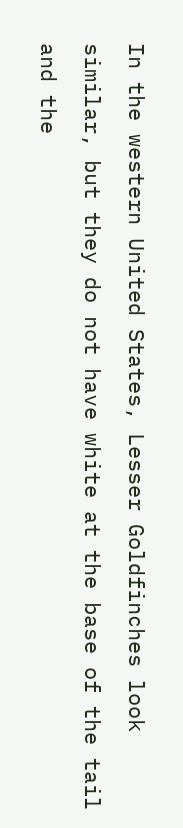In the western United States, Lesser Goldfinches look similar, but they do not have white at the base of the tail and the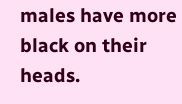males have more black on their heads.